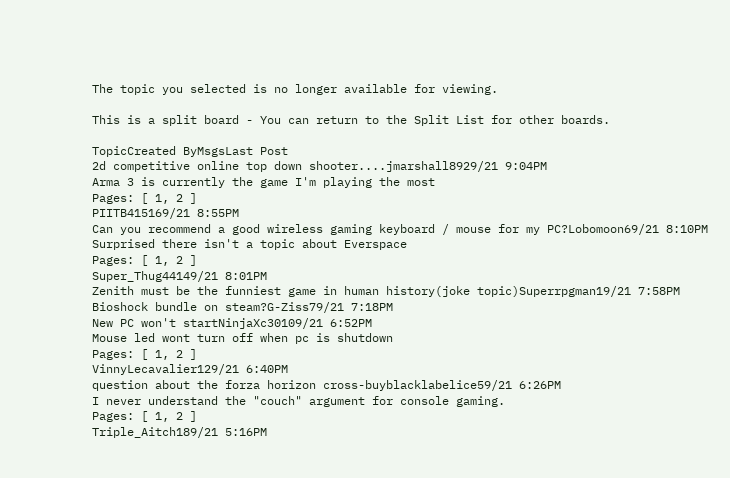The topic you selected is no longer available for viewing.

This is a split board - You can return to the Split List for other boards.

TopicCreated ByMsgsLast Post
2d competitive online top down shooter....jmarshall8929/21 9:04PM
Arma 3 is currently the game I'm playing the most
Pages: [ 1, 2 ]
PIITB415169/21 8:55PM
Can you recommend a good wireless gaming keyboard / mouse for my PC?Lobomoon69/21 8:10PM
Surprised there isn't a topic about Everspace
Pages: [ 1, 2 ]
Super_Thug44149/21 8:01PM
Zenith must be the funniest game in human history(joke topic)Superrpgman19/21 7:58PM
Bioshock bundle on steam?G-Ziss79/21 7:18PM
New PC won't startNinjaXc30109/21 6:52PM
Mouse led wont turn off when pc is shutdown
Pages: [ 1, 2 ]
VinnyLecavalier129/21 6:40PM
question about the forza horizon cross-buyblacklabelice59/21 6:26PM
I never understand the "couch" argument for console gaming.
Pages: [ 1, 2 ]
Triple_Aitch189/21 5:16PM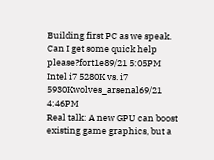Building first PC as we speak. Can I get some quick help please?fort1e89/21 5:05PM
Intel i7 5280K vs. i7 5930Kwolves_arsenal69/21 4:46PM
Real talk: A new GPU can boost existing game graphics, but a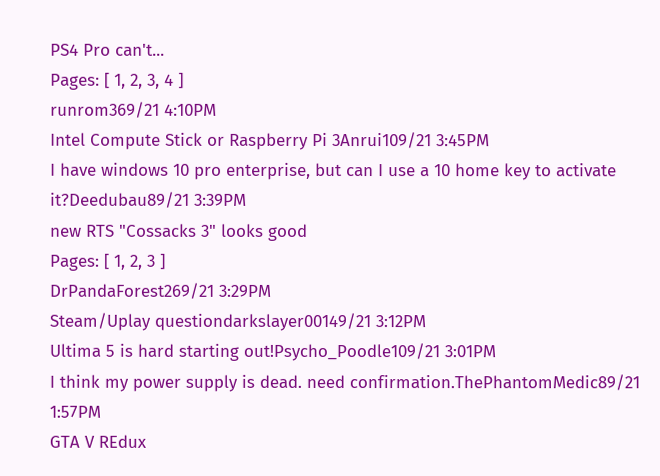PS4 Pro can't...
Pages: [ 1, 2, 3, 4 ]
runrom369/21 4:10PM
Intel Compute Stick or Raspberry Pi 3Anrui109/21 3:45PM
I have windows 10 pro enterprise, but can I use a 10 home key to activate it?Deedubau89/21 3:39PM
new RTS "Cossacks 3" looks good
Pages: [ 1, 2, 3 ]
DrPandaForest269/21 3:29PM
Steam/Uplay questiondarkslayer00149/21 3:12PM
Ultima 5 is hard starting out!Psycho_Poodle109/21 3:01PM
I think my power supply is dead. need confirmation.ThePhantomMedic89/21 1:57PM
GTA V REdux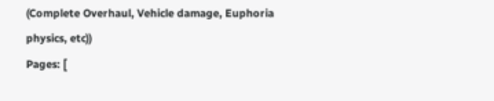(Complete Overhaul, Vehicle damage, Euphoria physics, etc))
Pages: [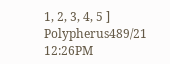1, 2, 3, 4, 5 ]
Polypherus489/21 12:26PM